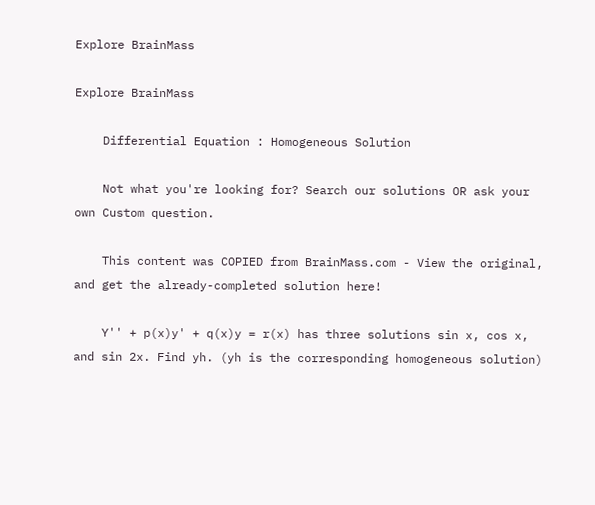Explore BrainMass

Explore BrainMass

    Differential Equation : Homogeneous Solution

    Not what you're looking for? Search our solutions OR ask your own Custom question.

    This content was COPIED from BrainMass.com - View the original, and get the already-completed solution here!

    Y'' + p(x)y' + q(x)y = r(x) has three solutions sin x, cos x, and sin 2x. Find yh. (yh is the corresponding homogeneous solution)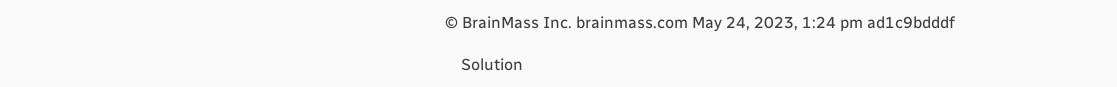© BrainMass Inc. brainmass.com May 24, 2023, 1:24 pm ad1c9bdddf

    Solution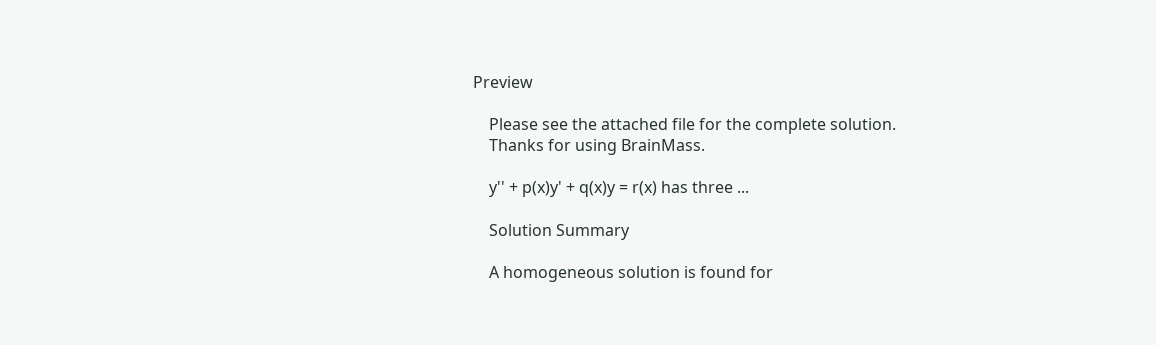Preview

    Please see the attached file for the complete solution.
    Thanks for using BrainMass.

    y'' + p(x)y' + q(x)y = r(x) has three ...

    Solution Summary

    A homogeneous solution is found for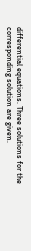differential equations. Three solutions for the corresponding solution are given.